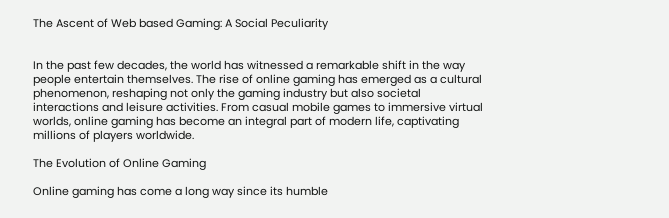The Ascent of Web based Gaming: A Social Peculiarity


In the past few decades, the world has witnessed a remarkable shift in the way people entertain themselves. The rise of online gaming has emerged as a cultural phenomenon, reshaping not only the gaming industry but also societal interactions and leisure activities. From casual mobile games to immersive virtual worlds, online gaming has become an integral part of modern life, captivating millions of players worldwide.

The Evolution of Online Gaming

Online gaming has come a long way since its humble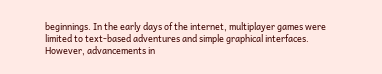beginnings. In the early days of the internet, multiplayer games were limited to text-based adventures and simple graphical interfaces. However, advancements in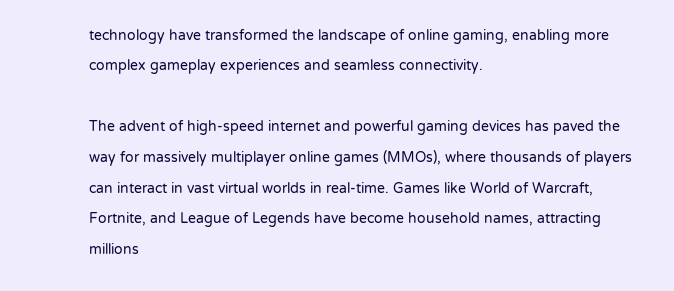technology have transformed the landscape of online gaming, enabling more complex gameplay experiences and seamless connectivity.

The advent of high-speed internet and powerful gaming devices has paved the way for massively multiplayer online games (MMOs), where thousands of players can interact in vast virtual worlds in real-time. Games like World of Warcraft, Fortnite, and League of Legends have become household names, attracting millions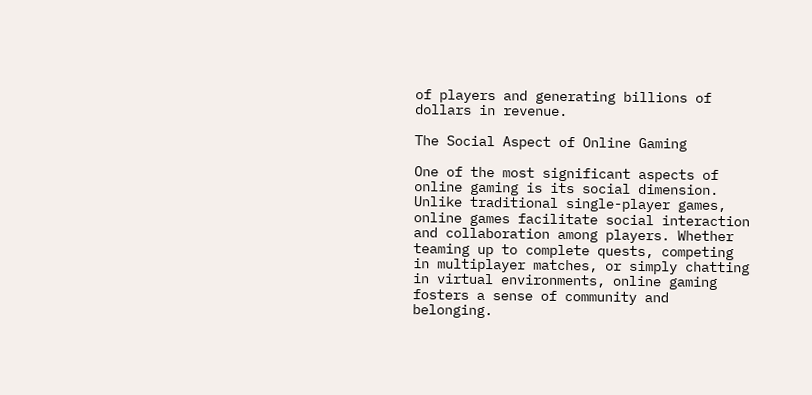of players and generating billions of dollars in revenue.

The Social Aspect of Online Gaming

One of the most significant aspects of online gaming is its social dimension. Unlike traditional single-player games, online games facilitate social interaction and collaboration among players. Whether teaming up to complete quests, competing in multiplayer matches, or simply chatting in virtual environments, online gaming fosters a sense of community and belonging.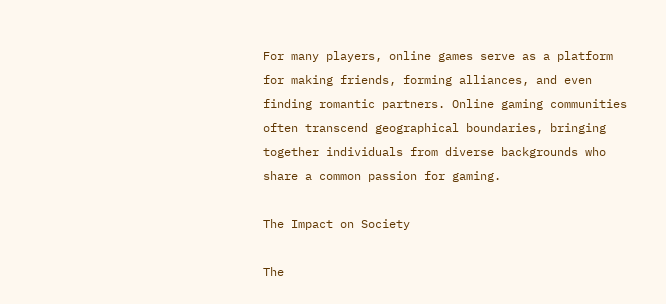For many players, online games serve as a platform for making friends, forming alliances, and even finding romantic partners. Online gaming communities often transcend geographical boundaries, bringing together individuals from diverse backgrounds who share a common passion for gaming.

The Impact on Society

The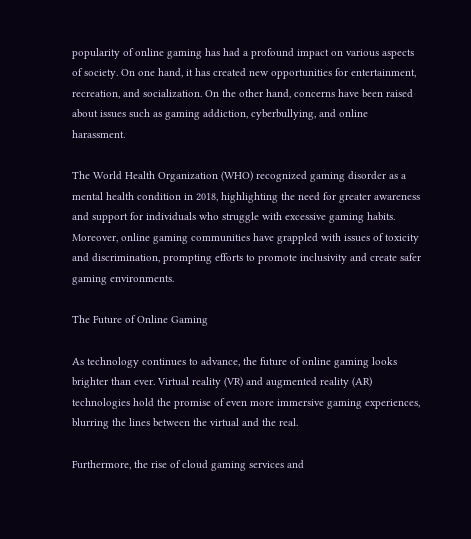popularity of online gaming has had a profound impact on various aspects of society. On one hand, it has created new opportunities for entertainment, recreation, and socialization. On the other hand, concerns have been raised about issues such as gaming addiction, cyberbullying, and online harassment.

The World Health Organization (WHO) recognized gaming disorder as a mental health condition in 2018, highlighting the need for greater awareness and support for individuals who struggle with excessive gaming habits. Moreover, online gaming communities have grappled with issues of toxicity and discrimination, prompting efforts to promote inclusivity and create safer gaming environments.

The Future of Online Gaming

As technology continues to advance, the future of online gaming looks brighter than ever. Virtual reality (VR) and augmented reality (AR) technologies hold the promise of even more immersive gaming experiences, blurring the lines between the virtual and the real.

Furthermore, the rise of cloud gaming services and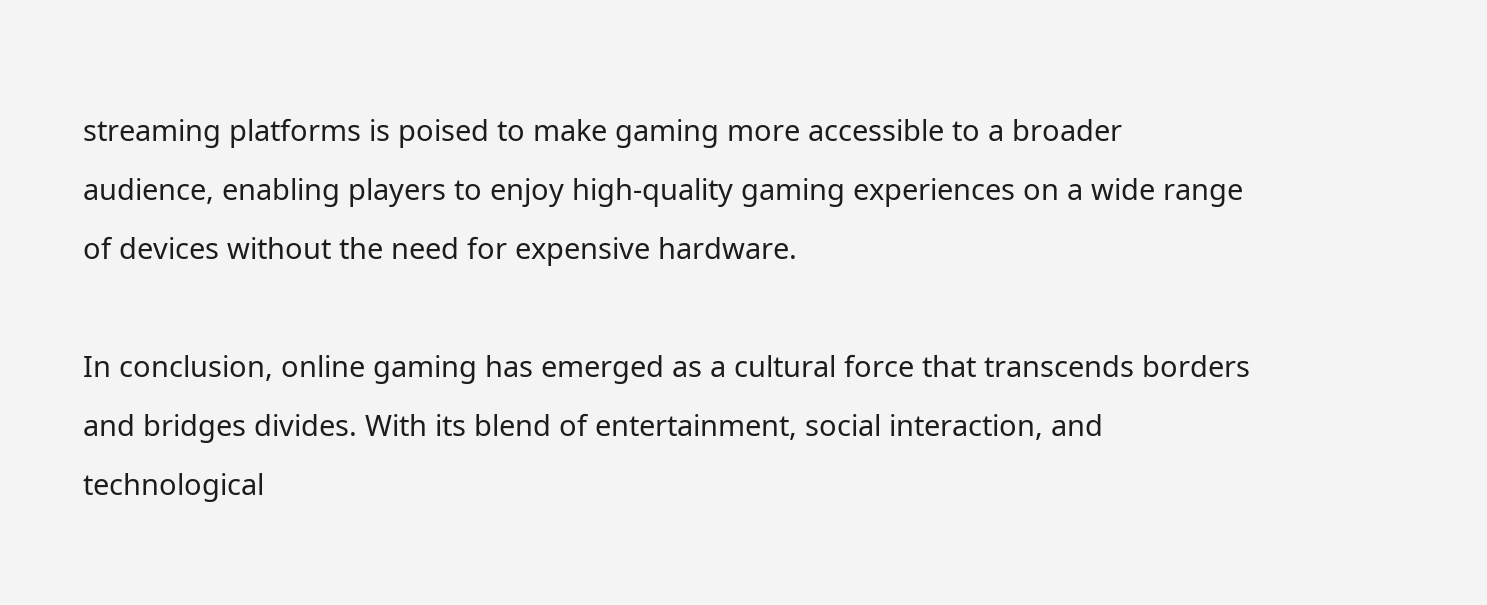streaming platforms is poised to make gaming more accessible to a broader audience, enabling players to enjoy high-quality gaming experiences on a wide range of devices without the need for expensive hardware.

In conclusion, online gaming has emerged as a cultural force that transcends borders and bridges divides. With its blend of entertainment, social interaction, and technological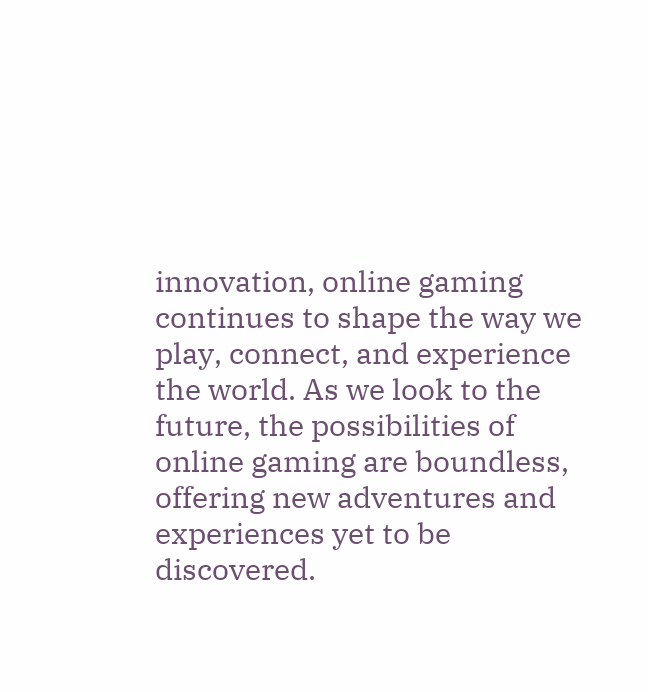innovation, online gaming continues to shape the way we play, connect, and experience the world. As we look to the future, the possibilities of online gaming are boundless, offering new adventures and experiences yet to be discovered.